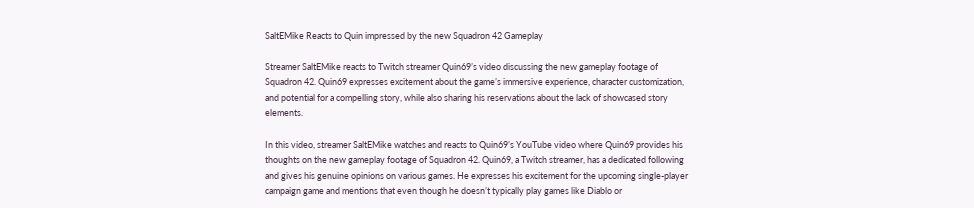SaltEMike Reacts to Quin impressed by the new Squadron 42 Gameplay

Streamer SaltEMike reacts to Twitch streamer Quin69’s video discussing the new gameplay footage of Squadron 42. Quin69 expresses excitement about the game’s immersive experience, character customization, and potential for a compelling story, while also sharing his reservations about the lack of showcased story elements.

In this video, streamer SaltEMike watches and reacts to Quin69’s YouTube video where Quin69 provides his thoughts on the new gameplay footage of Squadron 42. Quin69, a Twitch streamer, has a dedicated following and gives his genuine opinions on various games. He expresses his excitement for the upcoming single-player campaign game and mentions that even though he doesn’t typically play games like Diablo or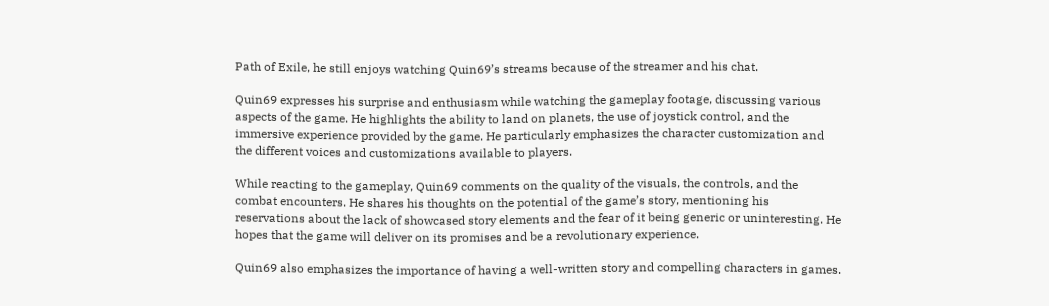Path of Exile, he still enjoys watching Quin69’s streams because of the streamer and his chat.

Quin69 expresses his surprise and enthusiasm while watching the gameplay footage, discussing various aspects of the game. He highlights the ability to land on planets, the use of joystick control, and the immersive experience provided by the game. He particularly emphasizes the character customization and the different voices and customizations available to players.

While reacting to the gameplay, Quin69 comments on the quality of the visuals, the controls, and the combat encounters. He shares his thoughts on the potential of the game’s story, mentioning his reservations about the lack of showcased story elements and the fear of it being generic or uninteresting. He hopes that the game will deliver on its promises and be a revolutionary experience.

Quin69 also emphasizes the importance of having a well-written story and compelling characters in games.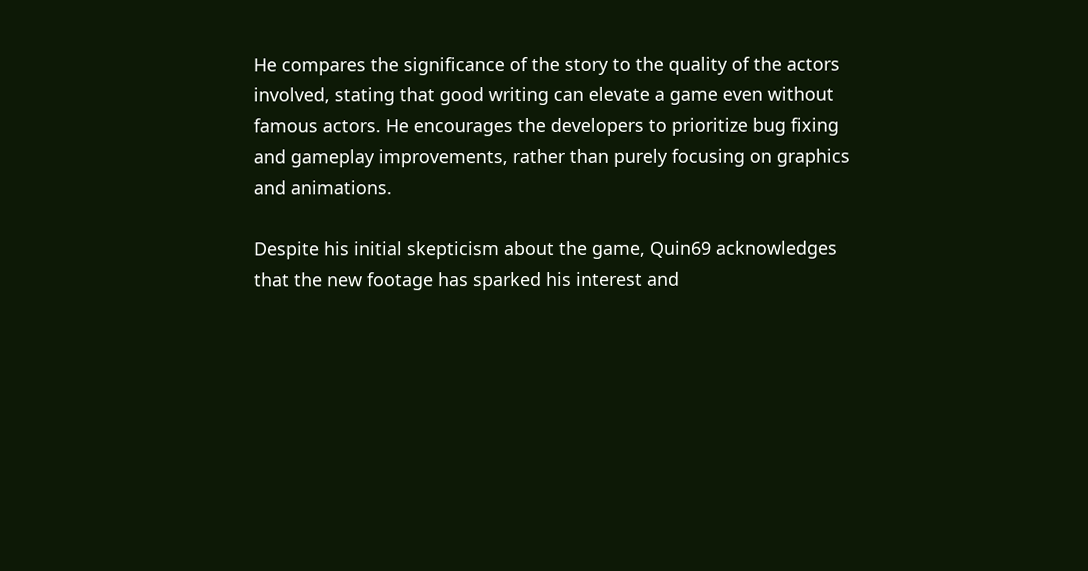He compares the significance of the story to the quality of the actors involved, stating that good writing can elevate a game even without famous actors. He encourages the developers to prioritize bug fixing and gameplay improvements, rather than purely focusing on graphics and animations.

Despite his initial skepticism about the game, Quin69 acknowledges that the new footage has sparked his interest and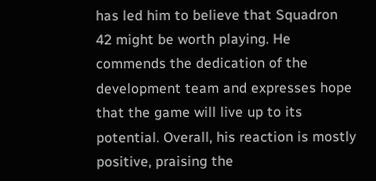has led him to believe that Squadron 42 might be worth playing. He commends the dedication of the development team and expresses hope that the game will live up to its potential. Overall, his reaction is mostly positive, praising the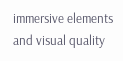immersive elements and visual quality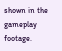shown in the gameplay footage.